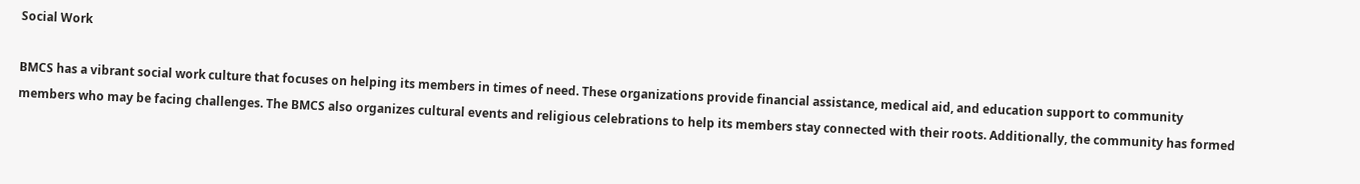Social Work

BMCS has a vibrant social work culture that focuses on helping its members in times of need. These organizations provide financial assistance, medical aid, and education support to community members who may be facing challenges. The BMCS also organizes cultural events and religious celebrations to help its members stay connected with their roots. Additionally, the community has formed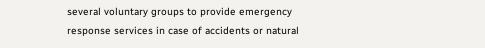several voluntary groups to provide emergency response services in case of accidents or natural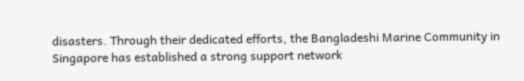disasters. Through their dedicated efforts, the Bangladeshi Marine Community in Singapore has established a strong support network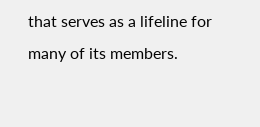that serves as a lifeline for many of its members.